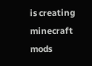is creating minecraft mods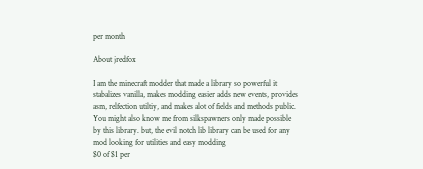per month

About jredfox

I am the minecraft modder that made a library so powerful it stabalizes vanilla, makes modding easier adds new events, provides asm, relfection utiltiy, and makes alot of fields and methods public. You might also know me from silkspawners only made possible by this library. but, the evil notch lib library can be used for any mod looking for utilities and easy modding
$0 of $1 per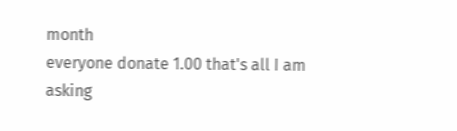month
everyone donate 1.00 that's all I am asking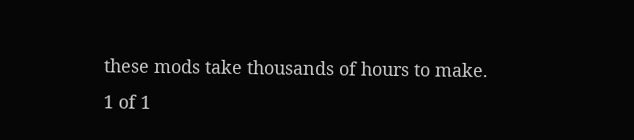these mods take thousands of hours to make.
1 of 1